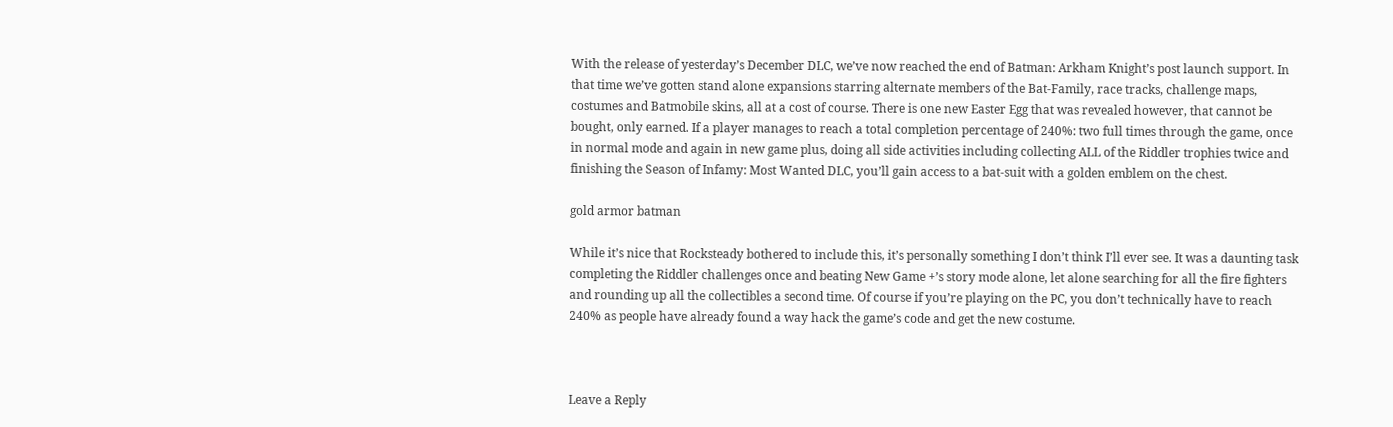With the release of yesterday’s December DLC, we’ve now reached the end of Batman: Arkham Knight’s post launch support. In that time we’ve gotten stand alone expansions starring alternate members of the Bat-Family, race tracks, challenge maps, costumes and Batmobile skins, all at a cost of course. There is one new Easter Egg that was revealed however, that cannot be bought, only earned. If a player manages to reach a total completion percentage of 240%: two full times through the game, once in normal mode and again in new game plus, doing all side activities including collecting ALL of the Riddler trophies twice and finishing the Season of Infamy: Most Wanted DLC, you’ll gain access to a bat-suit with a golden emblem on the chest.

gold armor batman

While it’s nice that Rocksteady bothered to include this, it’s personally something I don’t think I’ll ever see. It was a daunting task completing the Riddler challenges once and beating New Game +’s story mode alone, let alone searching for all the fire fighters and rounding up all the collectibles a second time. Of course if you’re playing on the PC, you don’t technically have to reach 240% as people have already found a way hack the game’s code and get the new costume.



Leave a Reply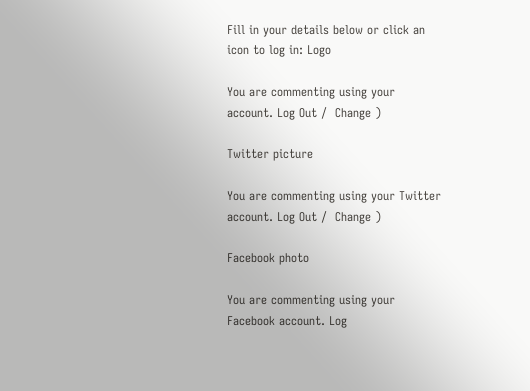Fill in your details below or click an icon to log in: Logo

You are commenting using your account. Log Out /  Change )

Twitter picture

You are commenting using your Twitter account. Log Out /  Change )

Facebook photo

You are commenting using your Facebook account. Log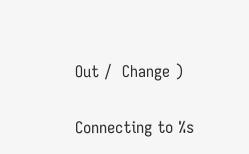Out /  Change )

Connecting to %s